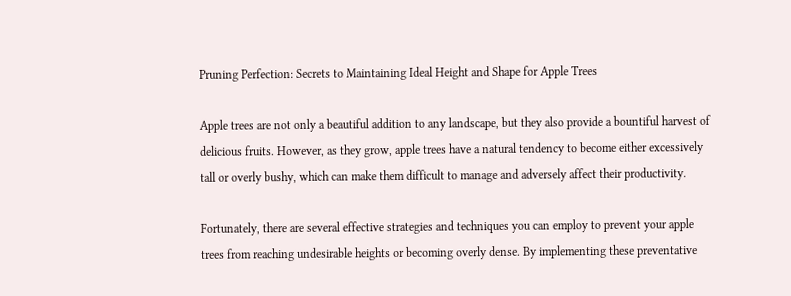Pruning Perfection: Secrets to Maintaining Ideal Height and Shape for Apple Trees

Apple trees are not only a beautiful addition to any landscape, but they also provide a bountiful harvest of delicious fruits. However, as they grow, apple trees have a natural tendency to become either excessively tall or overly bushy, which can make them difficult to manage and adversely affect their productivity.

Fortunately, there are several effective strategies and techniques you can employ to prevent your apple trees from reaching undesirable heights or becoming overly dense. By implementing these preventative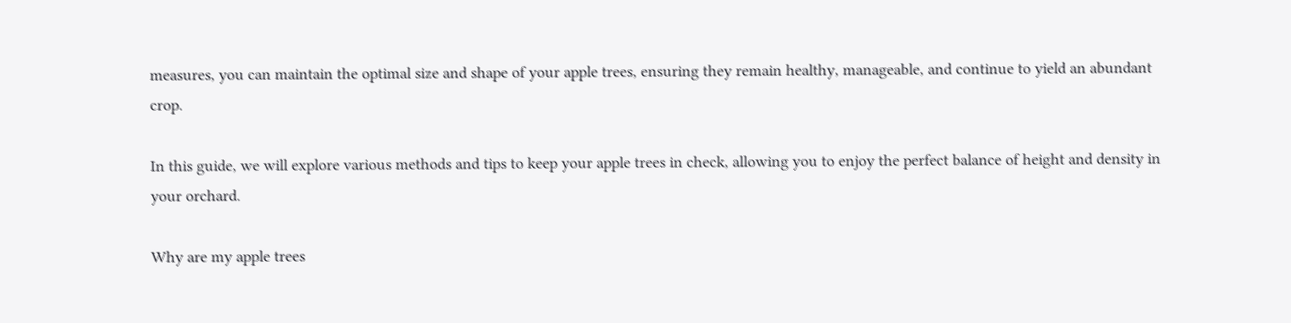measures, you can maintain the optimal size and shape of your apple trees, ensuring they remain healthy, manageable, and continue to yield an abundant crop.

In this guide, we will explore various methods and tips to keep your apple trees in check, allowing you to enjoy the perfect balance of height and density in your orchard.

Why are my apple trees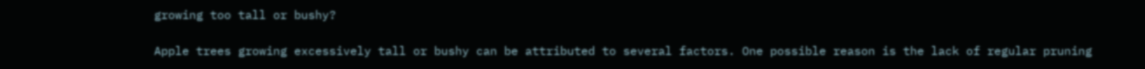growing too tall or bushy?

Apple trees growing excessively tall or bushy can be attributed to several factors. One possible reason is the lack of regular pruning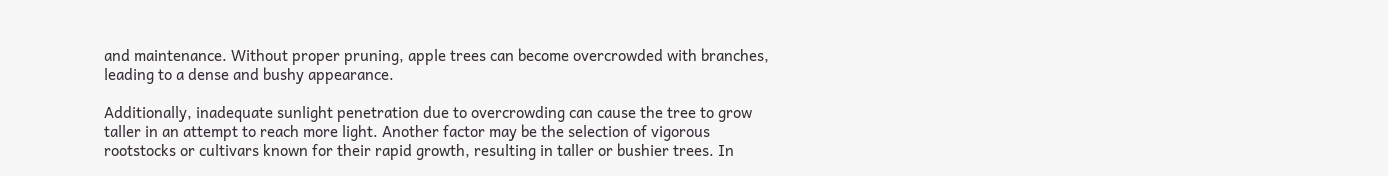and maintenance. Without proper pruning, apple trees can become overcrowded with branches, leading to a dense and bushy appearance.

Additionally, inadequate sunlight penetration due to overcrowding can cause the tree to grow taller in an attempt to reach more light. Another factor may be the selection of vigorous rootstocks or cultivars known for their rapid growth, resulting in taller or bushier trees. In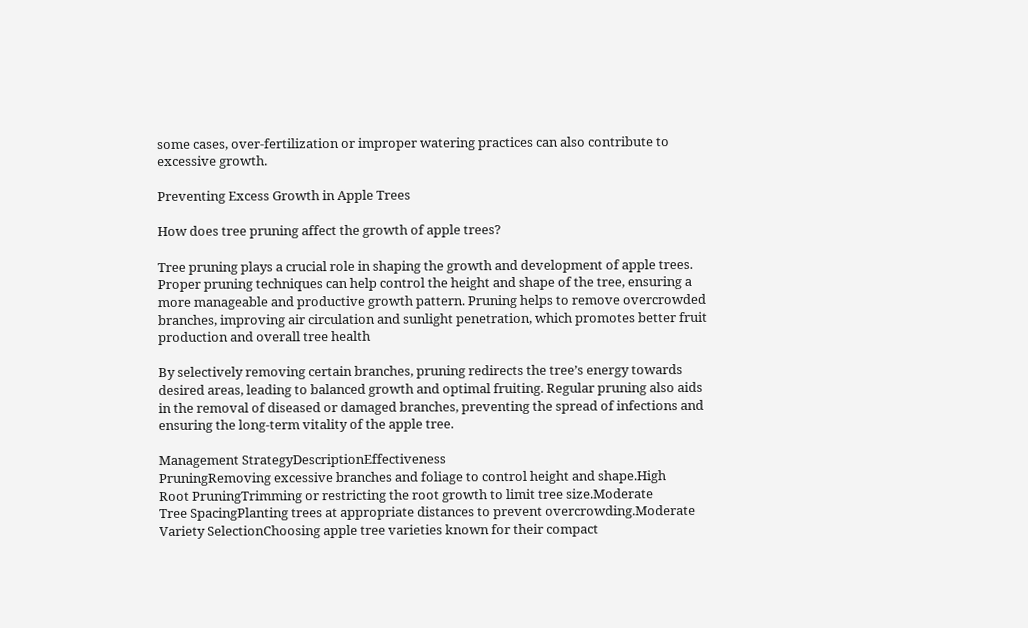some cases, over-fertilization or improper watering practices can also contribute to excessive growth.

Preventing Excess Growth in Apple Trees

How does tree pruning affect the growth of apple trees?

Tree pruning plays a crucial role in shaping the growth and development of apple trees. Proper pruning techniques can help control the height and shape of the tree, ensuring a more manageable and productive growth pattern. Pruning helps to remove overcrowded branches, improving air circulation and sunlight penetration, which promotes better fruit production and overall tree health

By selectively removing certain branches, pruning redirects the tree’s energy towards desired areas, leading to balanced growth and optimal fruiting. Regular pruning also aids in the removal of diseased or damaged branches, preventing the spread of infections and ensuring the long-term vitality of the apple tree.

Management StrategyDescriptionEffectiveness
PruningRemoving excessive branches and foliage to control height and shape.High
Root PruningTrimming or restricting the root growth to limit tree size.Moderate
Tree SpacingPlanting trees at appropriate distances to prevent overcrowding.Moderate
Variety SelectionChoosing apple tree varieties known for their compact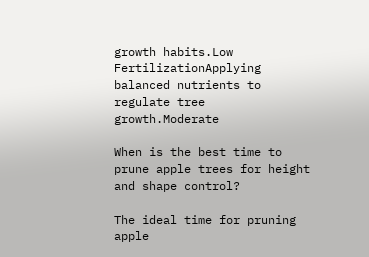growth habits.Low
FertilizationApplying balanced nutrients to regulate tree growth.Moderate

When is the best time to prune apple trees for height and shape control?

The ideal time for pruning apple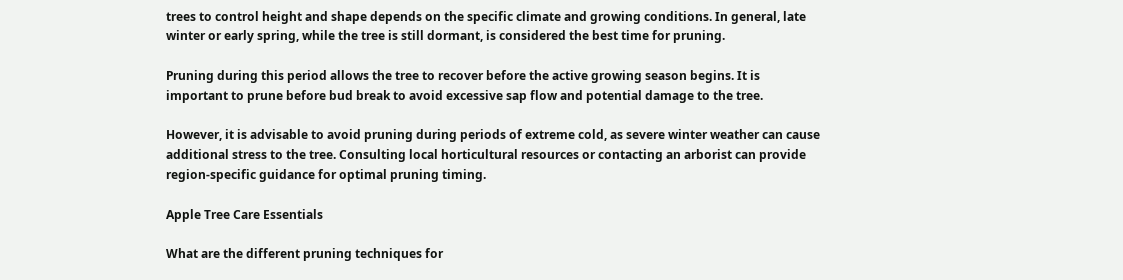trees to control height and shape depends on the specific climate and growing conditions. In general, late winter or early spring, while the tree is still dormant, is considered the best time for pruning.

Pruning during this period allows the tree to recover before the active growing season begins. It is important to prune before bud break to avoid excessive sap flow and potential damage to the tree.

However, it is advisable to avoid pruning during periods of extreme cold, as severe winter weather can cause additional stress to the tree. Consulting local horticultural resources or contacting an arborist can provide region-specific guidance for optimal pruning timing.

Apple Tree Care Essentials

What are the different pruning techniques for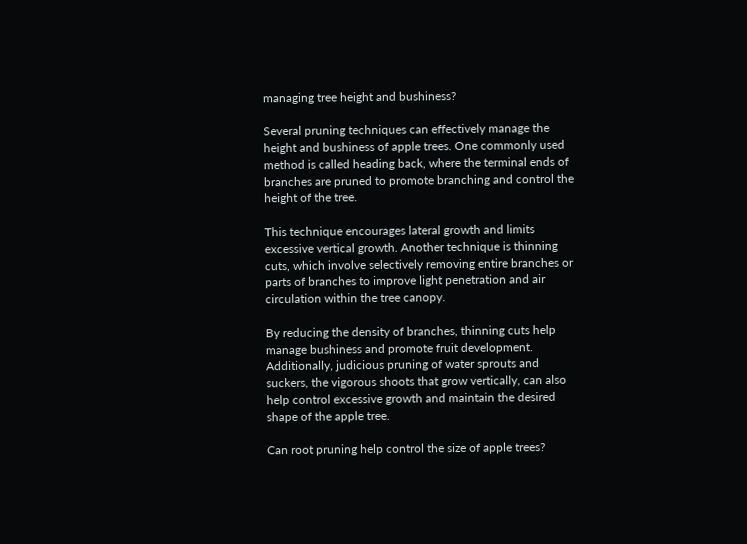managing tree height and bushiness?

Several pruning techniques can effectively manage the height and bushiness of apple trees. One commonly used method is called heading back, where the terminal ends of branches are pruned to promote branching and control the height of the tree.

This technique encourages lateral growth and limits excessive vertical growth. Another technique is thinning cuts, which involve selectively removing entire branches or parts of branches to improve light penetration and air circulation within the tree canopy.

By reducing the density of branches, thinning cuts help manage bushiness and promote fruit development. Additionally, judicious pruning of water sprouts and suckers, the vigorous shoots that grow vertically, can also help control excessive growth and maintain the desired shape of the apple tree.

Can root pruning help control the size of apple trees?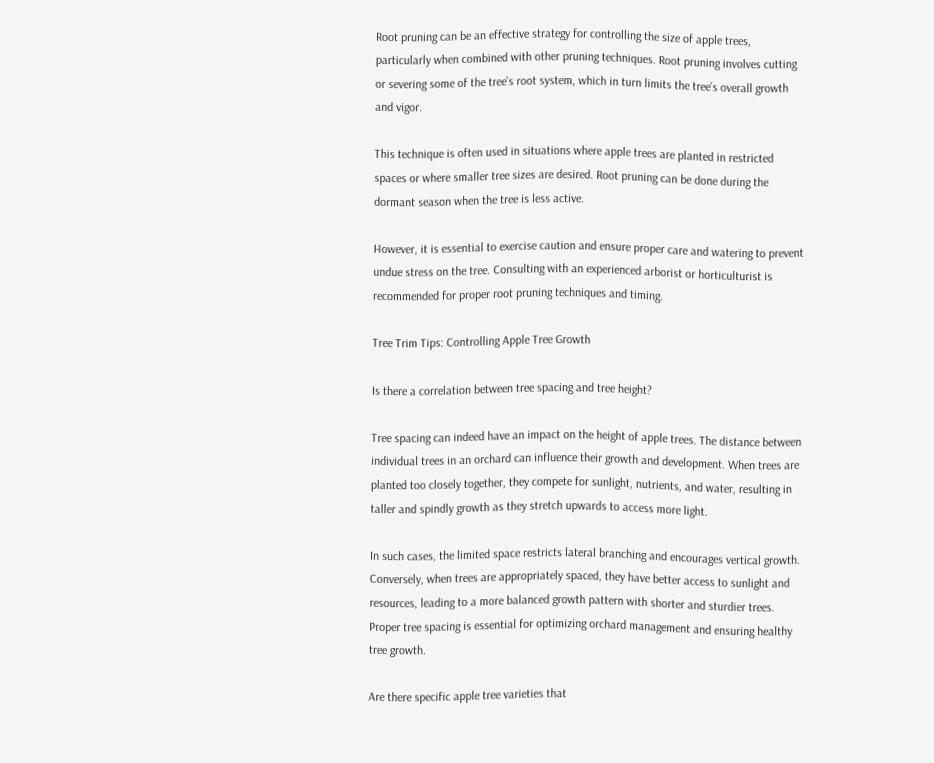Root pruning can be an effective strategy for controlling the size of apple trees, particularly when combined with other pruning techniques. Root pruning involves cutting or severing some of the tree’s root system, which in turn limits the tree’s overall growth and vigor.

This technique is often used in situations where apple trees are planted in restricted spaces or where smaller tree sizes are desired. Root pruning can be done during the dormant season when the tree is less active.

However, it is essential to exercise caution and ensure proper care and watering to prevent undue stress on the tree. Consulting with an experienced arborist or horticulturist is recommended for proper root pruning techniques and timing.

Tree Trim Tips: Controlling Apple Tree Growth

Is there a correlation between tree spacing and tree height?

Tree spacing can indeed have an impact on the height of apple trees. The distance between individual trees in an orchard can influence their growth and development. When trees are planted too closely together, they compete for sunlight, nutrients, and water, resulting in taller and spindly growth as they stretch upwards to access more light.

In such cases, the limited space restricts lateral branching and encourages vertical growth. Conversely, when trees are appropriately spaced, they have better access to sunlight and resources, leading to a more balanced growth pattern with shorter and sturdier trees. Proper tree spacing is essential for optimizing orchard management and ensuring healthy tree growth.

Are there specific apple tree varieties that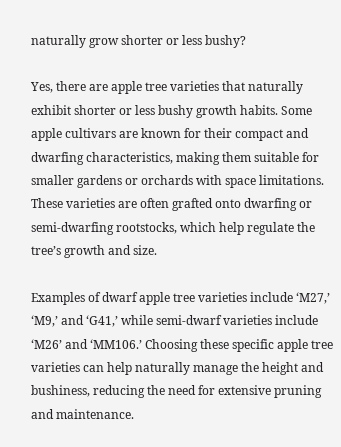naturally grow shorter or less bushy?

Yes, there are apple tree varieties that naturally exhibit shorter or less bushy growth habits. Some apple cultivars are known for their compact and dwarfing characteristics, making them suitable for smaller gardens or orchards with space limitations. These varieties are often grafted onto dwarfing or semi-dwarfing rootstocks, which help regulate the tree’s growth and size.

Examples of dwarf apple tree varieties include ‘M27,’ ‘M9,’ and ‘G41,’ while semi-dwarf varieties include ‘M26’ and ‘MM106.’ Choosing these specific apple tree varieties can help naturally manage the height and bushiness, reducing the need for extensive pruning and maintenance.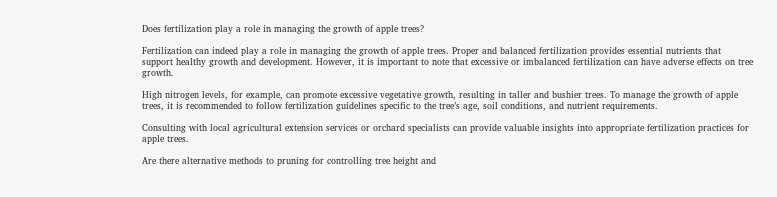Does fertilization play a role in managing the growth of apple trees?

Fertilization can indeed play a role in managing the growth of apple trees. Proper and balanced fertilization provides essential nutrients that support healthy growth and development. However, it is important to note that excessive or imbalanced fertilization can have adverse effects on tree growth.

High nitrogen levels, for example, can promote excessive vegetative growth, resulting in taller and bushier trees. To manage the growth of apple trees, it is recommended to follow fertilization guidelines specific to the tree’s age, soil conditions, and nutrient requirements.

Consulting with local agricultural extension services or orchard specialists can provide valuable insights into appropriate fertilization practices for apple trees.

Are there alternative methods to pruning for controlling tree height and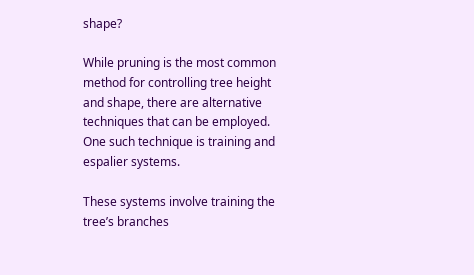shape?

While pruning is the most common method for controlling tree height and shape, there are alternative techniques that can be employed. One such technique is training and espalier systems.

These systems involve training the tree’s branches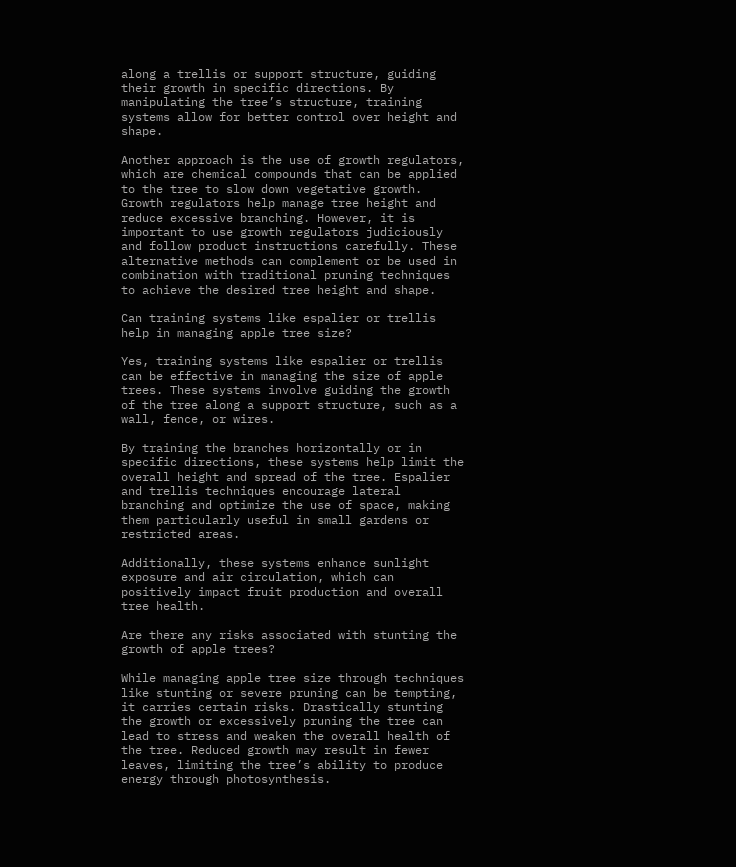along a trellis or support structure, guiding their growth in specific directions. By manipulating the tree’s structure, training systems allow for better control over height and shape.

Another approach is the use of growth regulators, which are chemical compounds that can be applied to the tree to slow down vegetative growth. Growth regulators help manage tree height and reduce excessive branching. However, it is important to use growth regulators judiciously and follow product instructions carefully. These alternative methods can complement or be used in combination with traditional pruning techniques to achieve the desired tree height and shape.

Can training systems like espalier or trellis help in managing apple tree size?

Yes, training systems like espalier or trellis can be effective in managing the size of apple trees. These systems involve guiding the growth of the tree along a support structure, such as a wall, fence, or wires.

By training the branches horizontally or in specific directions, these systems help limit the overall height and spread of the tree. Espalier and trellis techniques encourage lateral branching and optimize the use of space, making them particularly useful in small gardens or restricted areas.

Additionally, these systems enhance sunlight exposure and air circulation, which can positively impact fruit production and overall tree health.

Are there any risks associated with stunting the growth of apple trees?

While managing apple tree size through techniques like stunting or severe pruning can be tempting, it carries certain risks. Drastically stunting the growth or excessively pruning the tree can lead to stress and weaken the overall health of the tree. Reduced growth may result in fewer leaves, limiting the tree’s ability to produce energy through photosynthesis.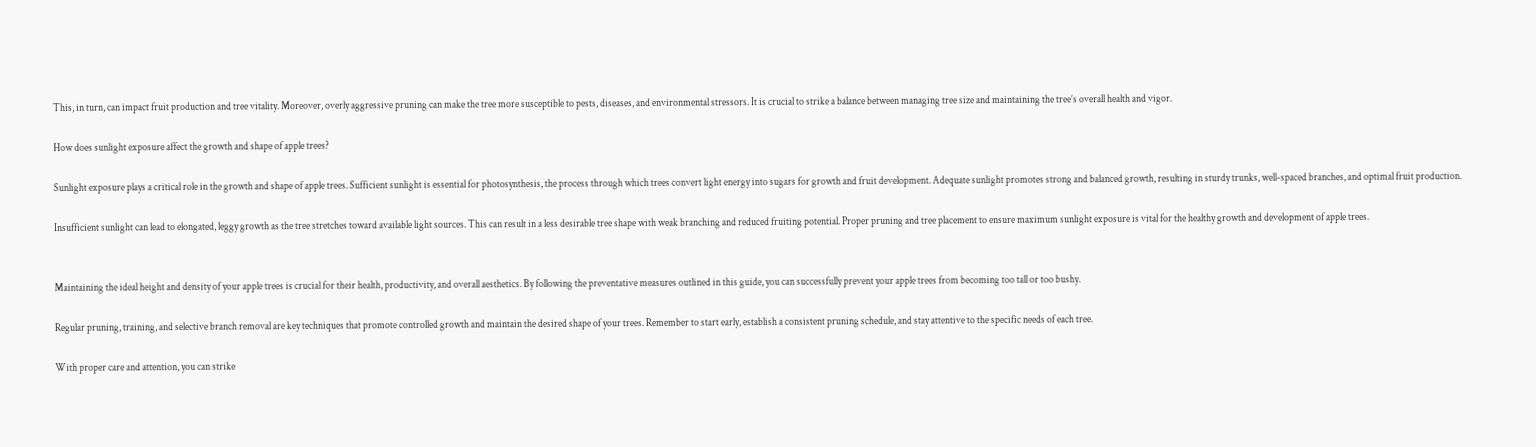This, in turn, can impact fruit production and tree vitality. Moreover, overly aggressive pruning can make the tree more susceptible to pests, diseases, and environmental stressors. It is crucial to strike a balance between managing tree size and maintaining the tree’s overall health and vigor.

How does sunlight exposure affect the growth and shape of apple trees?

Sunlight exposure plays a critical role in the growth and shape of apple trees. Sufficient sunlight is essential for photosynthesis, the process through which trees convert light energy into sugars for growth and fruit development. Adequate sunlight promotes strong and balanced growth, resulting in sturdy trunks, well-spaced branches, and optimal fruit production.

Insufficient sunlight can lead to elongated, leggy growth as the tree stretches toward available light sources. This can result in a less desirable tree shape with weak branching and reduced fruiting potential. Proper pruning and tree placement to ensure maximum sunlight exposure is vital for the healthy growth and development of apple trees.


Maintaining the ideal height and density of your apple trees is crucial for their health, productivity, and overall aesthetics. By following the preventative measures outlined in this guide, you can successfully prevent your apple trees from becoming too tall or too bushy.

Regular pruning, training, and selective branch removal are key techniques that promote controlled growth and maintain the desired shape of your trees. Remember to start early, establish a consistent pruning schedule, and stay attentive to the specific needs of each tree.

With proper care and attention, you can strike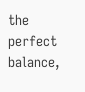the perfect balance,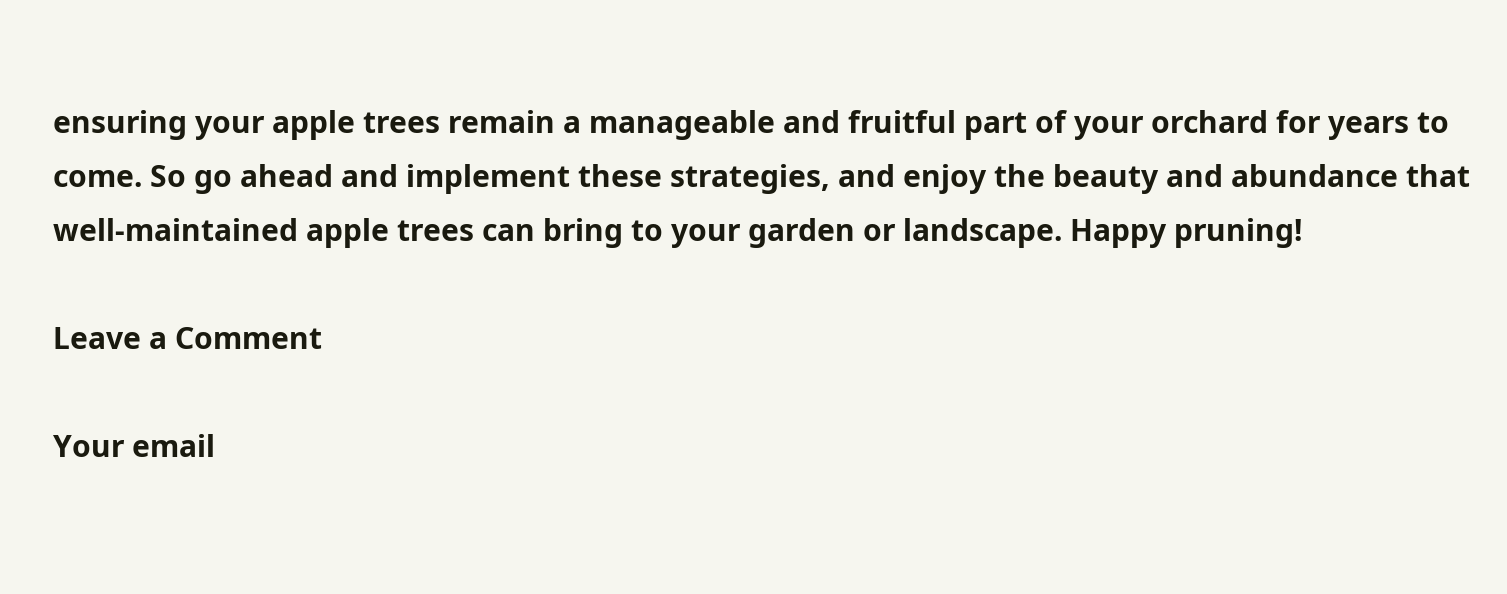ensuring your apple trees remain a manageable and fruitful part of your orchard for years to come. So go ahead and implement these strategies, and enjoy the beauty and abundance that well-maintained apple trees can bring to your garden or landscape. Happy pruning!

Leave a Comment

Your email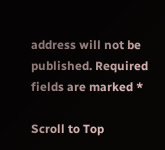address will not be published. Required fields are marked *

Scroll to Top